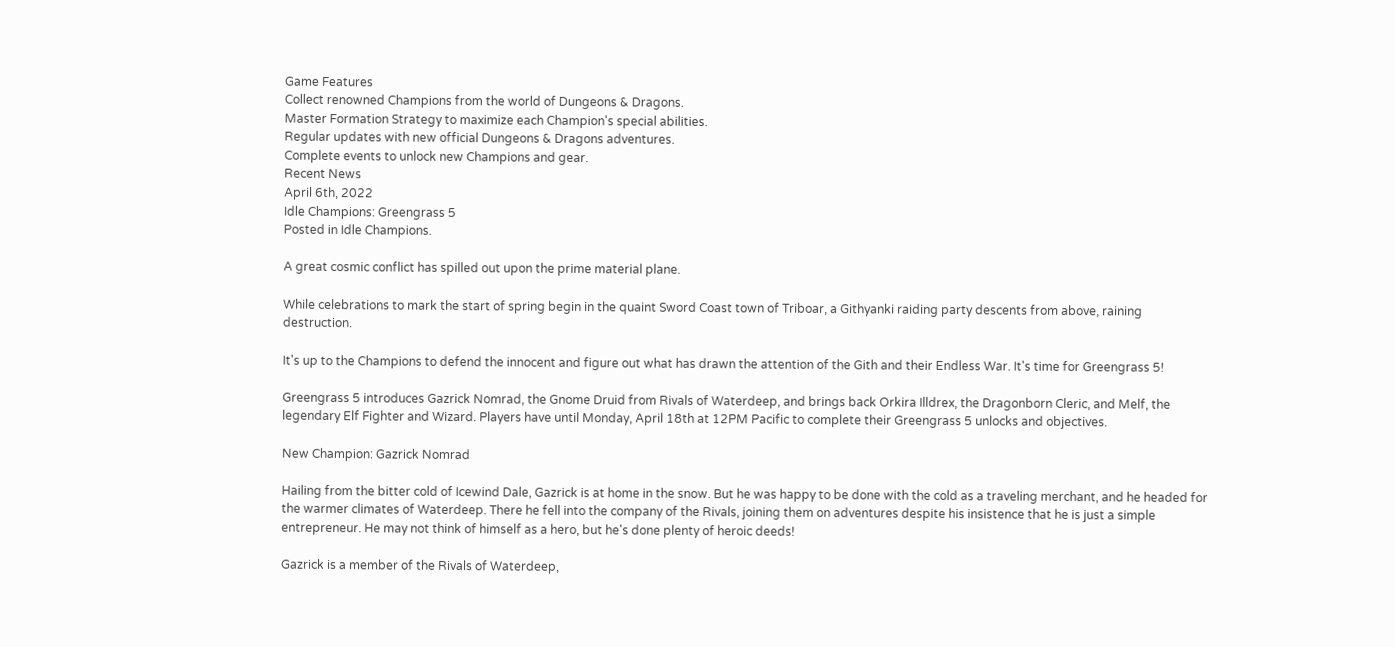Game Features
Collect renowned Champions from the world of Dungeons & Dragons.
Master Formation Strategy to maximize each Champion's special abilities.
Regular updates with new official Dungeons & Dragons adventures.
Complete events to unlock new Champions and gear.
Recent News
April 6th, 2022
Idle Champions: Greengrass 5
Posted in Idle Champions.

A great cosmic conflict has spilled out upon the prime material plane.

While celebrations to mark the start of spring begin in the quaint Sword Coast town of Triboar, a Githyanki raiding party descents from above, raining destruction.

It's up to the Champions to defend the innocent and figure out what has drawn the attention of the Gith and their Endless War. It's time for Greengrass 5!

Greengrass 5 introduces Gazrick Nomrad, the Gnome Druid from Rivals of Waterdeep, and brings back Orkira Illdrex, the Dragonborn Cleric, and Melf, the legendary Elf Fighter and Wizard. Players have until Monday, April 18th at 12PM Pacific to complete their Greengrass 5 unlocks and objectives.

New Champion: Gazrick Nomrad

Hailing from the bitter cold of Icewind Dale, Gazrick is at home in the snow. But he was happy to be done with the cold as a traveling merchant, and he headed for the warmer climates of Waterdeep. There he fell into the company of the Rivals, joining them on adventures despite his insistence that he is just a simple entrepreneur. He may not think of himself as a hero, but he's done plenty of heroic deeds!

Gazrick is a member of the Rivals of Waterdeep,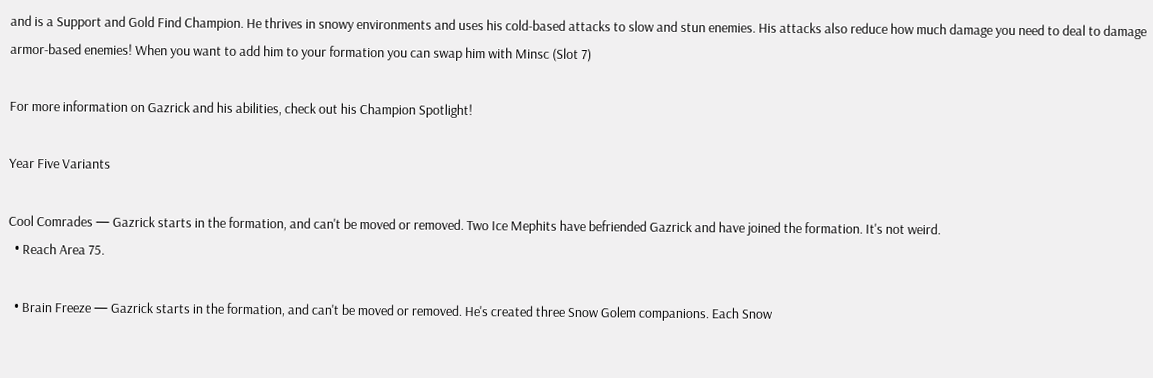and is a Support and Gold Find Champion. He thrives in snowy environments and uses his cold-based attacks to slow and stun enemies. His attacks also reduce how much damage you need to deal to damage armor-based enemies! When you want to add him to your formation you can swap him with Minsc (Slot 7)

For more information on Gazrick and his abilities, check out his Champion Spotlight!

Year Five Variants

Cool Comrades — Gazrick starts in the formation, and can't be moved or removed. Two Ice Mephits have befriended Gazrick and have joined the formation. It's not weird.
  • Reach Area 75.

  • Brain Freeze — Gazrick starts in the formation, and can't be moved or removed. He's created three Snow Golem companions. Each Snow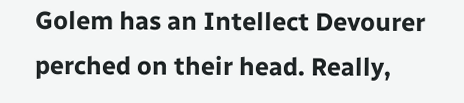Golem has an Intellect Devourer perched on their head. Really,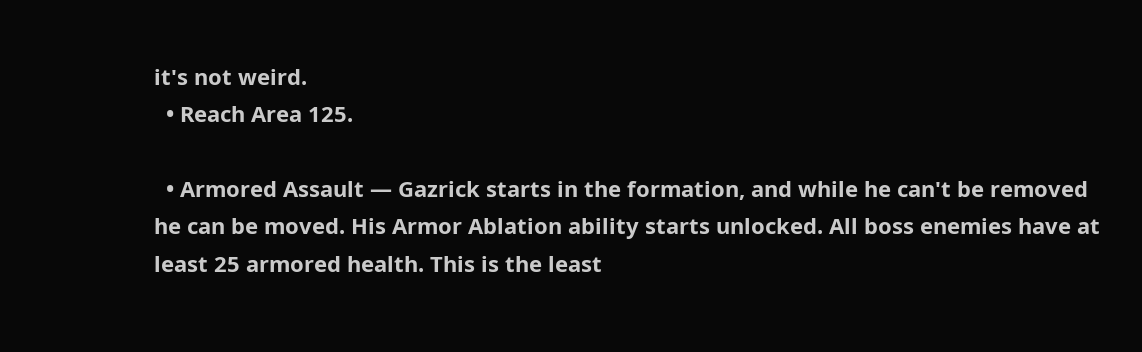it's not weird.
  • Reach Area 125.

  • Armored Assault — Gazrick starts in the formation, and while he can't be removed he can be moved. His Armor Ablation ability starts unlocked. All boss enemies have at least 25 armored health. This is the least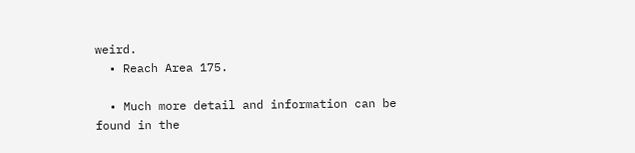weird.
  • Reach Area 175.

  • Much more detail and information can be found in the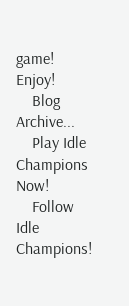game! Enjoy!
    Blog Archive...
    Play Idle Champions Now!
    Follow Idle Champions!